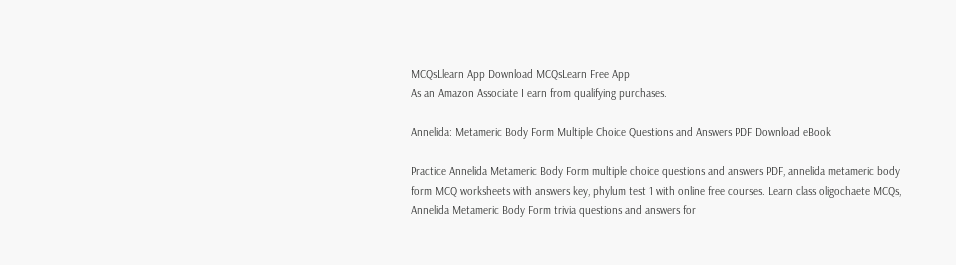MCQsLlearn App Download MCQsLearn Free App
As an Amazon Associate I earn from qualifying purchases.

Annelida: Metameric Body Form Multiple Choice Questions and Answers PDF Download eBook

Practice Annelida Metameric Body Form multiple choice questions and answers PDF, annelida metameric body form MCQ worksheets with answers key, phylum test 1 with online free courses. Learn class oligochaete MCQs, Annelida Metameric Body Form trivia questions and answers for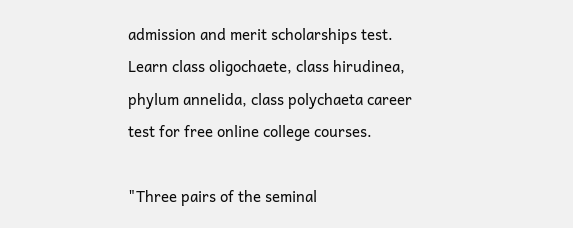admission and merit scholarships test. Learn class oligochaete, class hirudinea, phylum annelida, class polychaeta career test for free online college courses.

"Three pairs of the seminal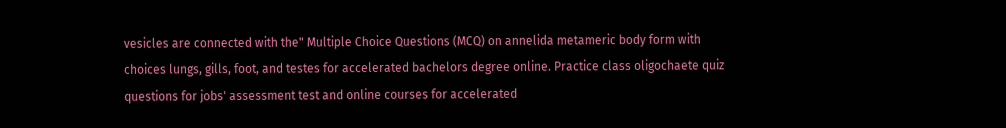vesicles are connected with the" Multiple Choice Questions (MCQ) on annelida metameric body form with choices lungs, gills, foot, and testes for accelerated bachelors degree online. Practice class oligochaete quiz questions for jobs' assessment test and online courses for accelerated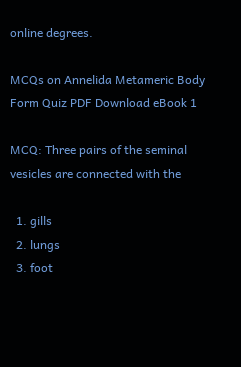online degrees.

MCQs on Annelida Metameric Body Form Quiz PDF Download eBook 1

MCQ: Three pairs of the seminal vesicles are connected with the

  1. gills
  2. lungs
  3. foot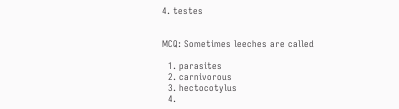4. testes


MCQ: Sometimes leeches are called

  1. parasites
  2. carnivorous
  3. hectocotylus
  4.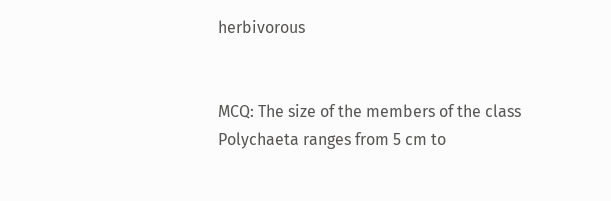herbivorous


MCQ: The size of the members of the class Polychaeta ranges from 5 cm to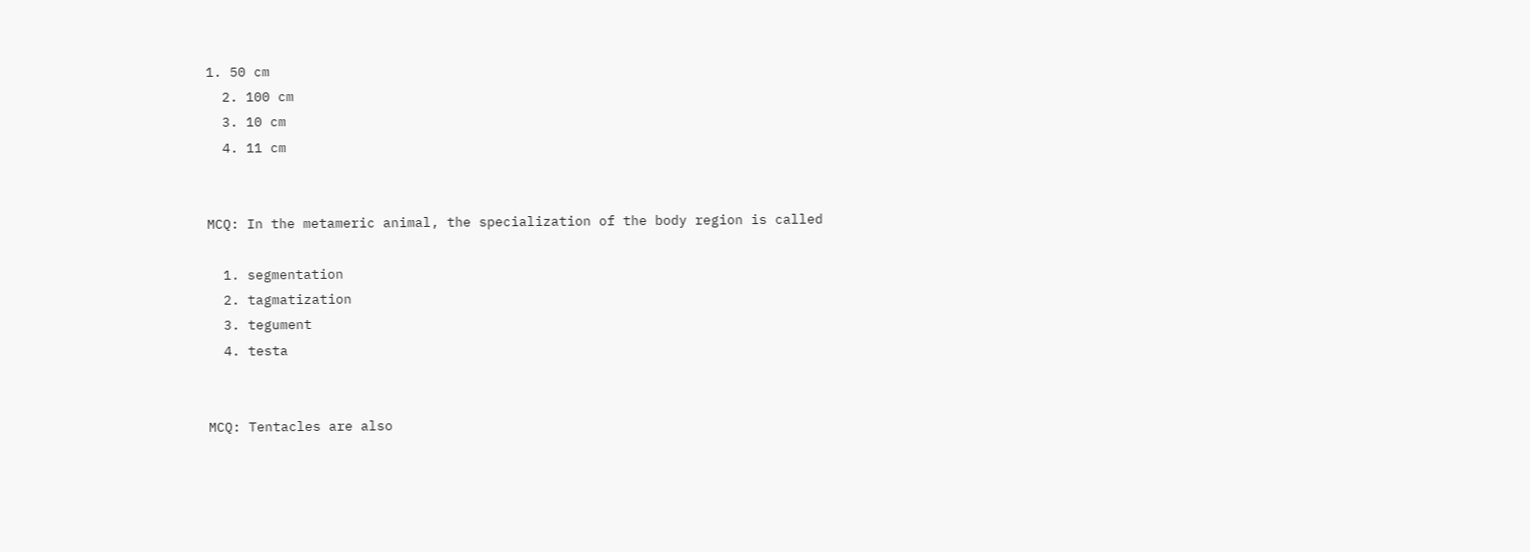1. 50 cm
  2. 100 cm
  3. 10 cm
  4. 11 cm


MCQ: In the metameric animal, the specialization of the body region is called

  1. segmentation
  2. tagmatization
  3. tegument
  4. testa


MCQ: Tentacles are also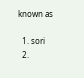known as

  1. sori
  2.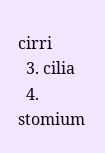cirri
  3. cilia
  4. stomium